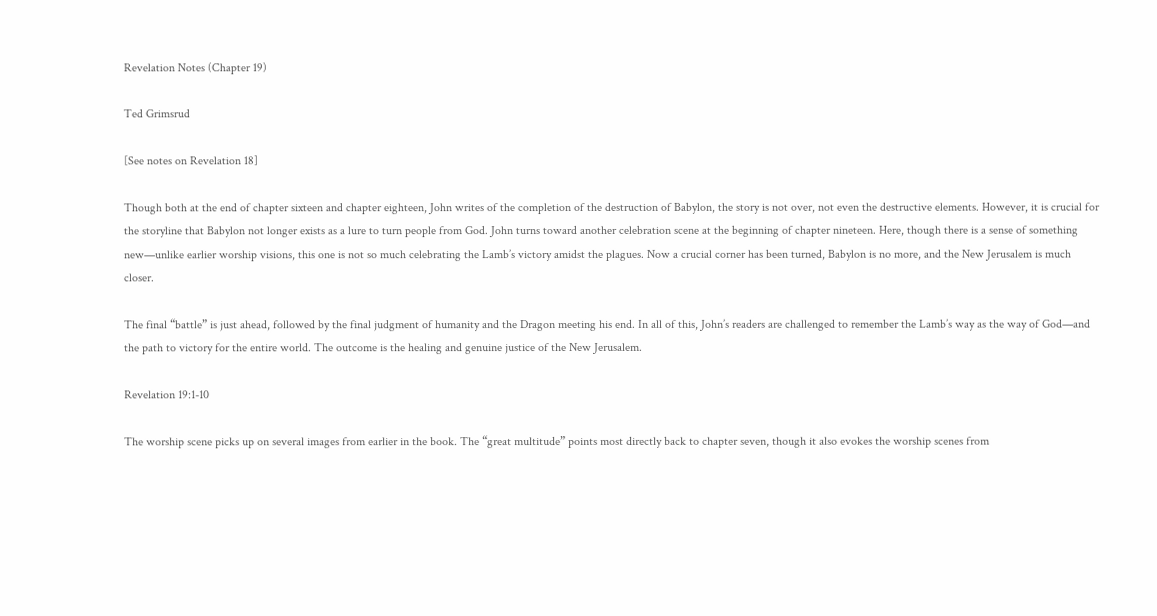Revelation Notes (Chapter 19)

Ted Grimsrud

[See notes on Revelation 18]

Though both at the end of chapter sixteen and chapter eighteen, John writes of the completion of the destruction of Babylon, the story is not over, not even the destructive elements. However, it is crucial for the storyline that Babylon not longer exists as a lure to turn people from God. John turns toward another celebration scene at the beginning of chapter nineteen. Here, though there is a sense of something new—unlike earlier worship visions, this one is not so much celebrating the Lamb’s victory amidst the plagues. Now a crucial corner has been turned, Babylon is no more, and the New Jerusalem is much closer.

The final “battle” is just ahead, followed by the final judgment of humanity and the Dragon meeting his end. In all of this, John’s readers are challenged to remember the Lamb’s way as the way of God—and the path to victory for the entire world. The outcome is the healing and genuine justice of the New Jerusalem.

Revelation 19:1-10

The worship scene picks up on several images from earlier in the book. The “great multitude” points most directly back to chapter seven, though it also evokes the worship scenes from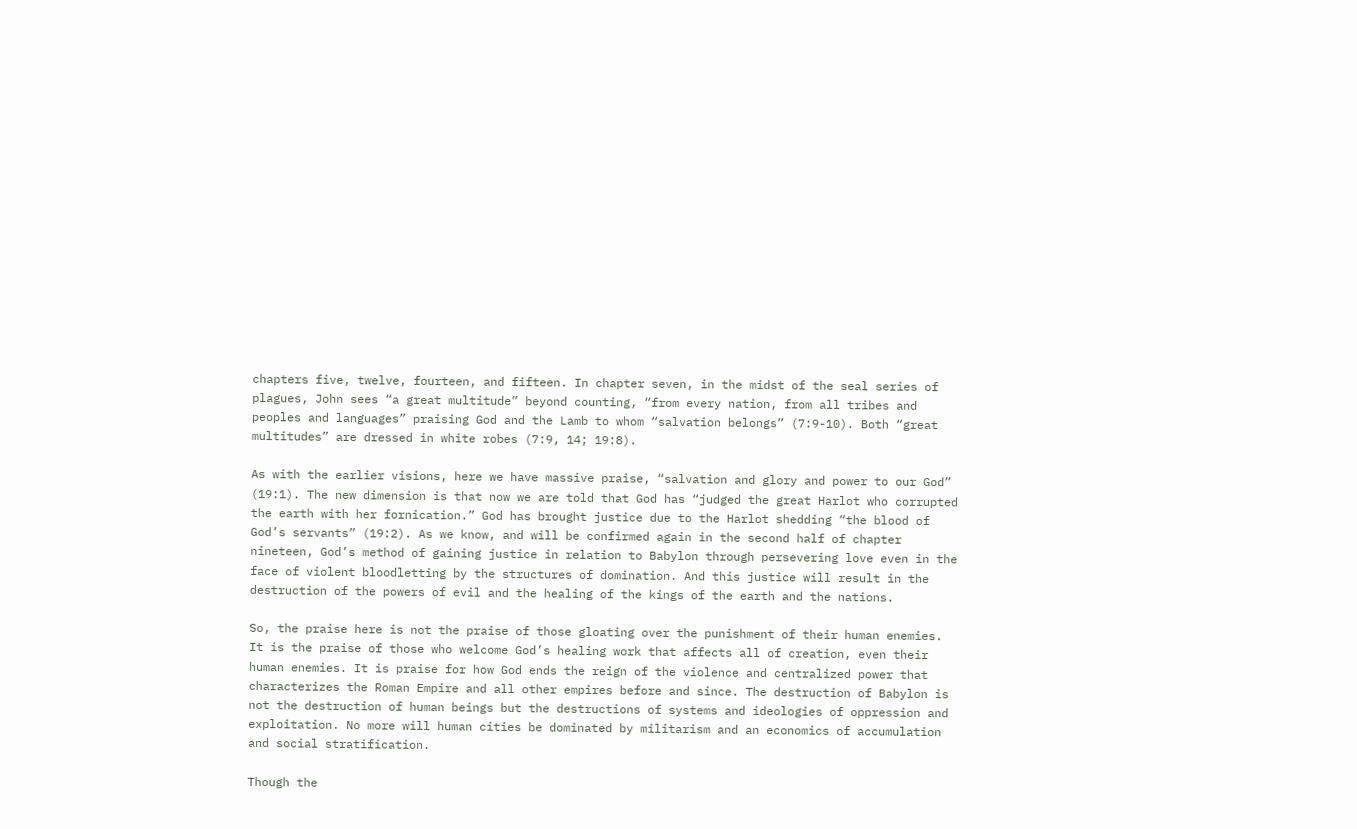chapters five, twelve, fourteen, and fifteen. In chapter seven, in the midst of the seal series of plagues, John sees “a great multitude” beyond counting, “from every nation, from all tribes and peoples and languages” praising God and the Lamb to whom “salvation belongs” (7:9-10). Both “great multitudes” are dressed in white robes (7:9, 14; 19:8).

As with the earlier visions, here we have massive praise, “salvation and glory and power to our God” (19:1). The new dimension is that now we are told that God has “judged the great Harlot who corrupted the earth with her fornication.” God has brought justice due to the Harlot shedding “the blood of God’s servants” (19:2). As we know, and will be confirmed again in the second half of chapter nineteen, God’s method of gaining justice in relation to Babylon through persevering love even in the face of violent bloodletting by the structures of domination. And this justice will result in the destruction of the powers of evil and the healing of the kings of the earth and the nations.

So, the praise here is not the praise of those gloating over the punishment of their human enemies. It is the praise of those who welcome God’s healing work that affects all of creation, even their human enemies. It is praise for how God ends the reign of the violence and centralized power that characterizes the Roman Empire and all other empires before and since. The destruction of Babylon is not the destruction of human beings but the destructions of systems and ideologies of oppression and exploitation. No more will human cities be dominated by militarism and an economics of accumulation and social stratification.

Though the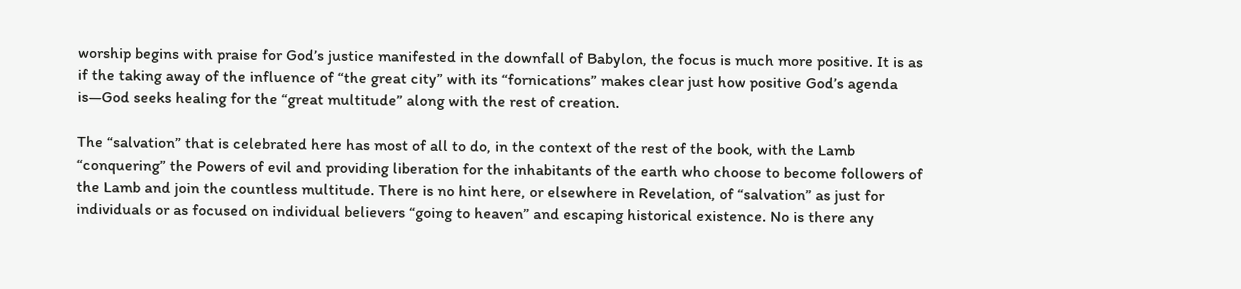worship begins with praise for God’s justice manifested in the downfall of Babylon, the focus is much more positive. It is as if the taking away of the influence of “the great city” with its “fornications” makes clear just how positive God’s agenda is—God seeks healing for the “great multitude” along with the rest of creation.

The “salvation” that is celebrated here has most of all to do, in the context of the rest of the book, with the Lamb “conquering” the Powers of evil and providing liberation for the inhabitants of the earth who choose to become followers of the Lamb and join the countless multitude. There is no hint here, or elsewhere in Revelation, of “salvation” as just for individuals or as focused on individual believers “going to heaven” and escaping historical existence. No is there any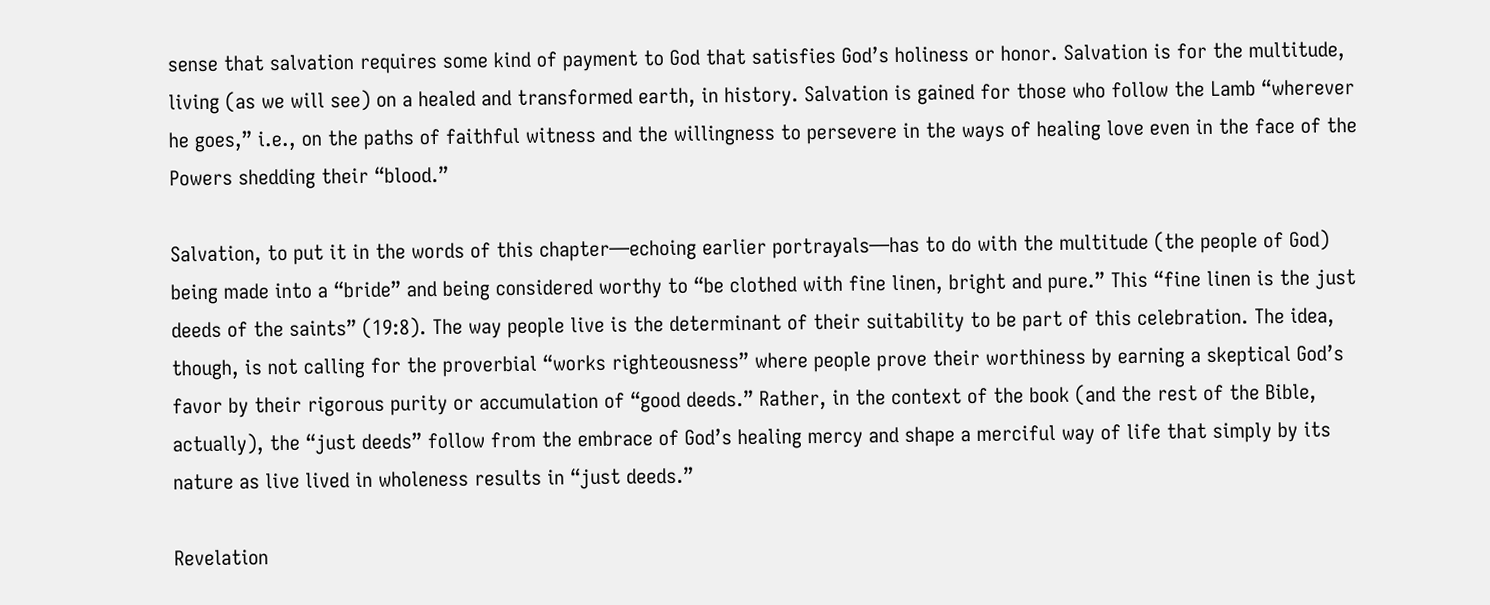sense that salvation requires some kind of payment to God that satisfies God’s holiness or honor. Salvation is for the multitude, living (as we will see) on a healed and transformed earth, in history. Salvation is gained for those who follow the Lamb “wherever he goes,” i.e., on the paths of faithful witness and the willingness to persevere in the ways of healing love even in the face of the Powers shedding their “blood.”

Salvation, to put it in the words of this chapter—echoing earlier portrayals—has to do with the multitude (the people of God) being made into a “bride” and being considered worthy to “be clothed with fine linen, bright and pure.” This “fine linen is the just deeds of the saints” (19:8). The way people live is the determinant of their suitability to be part of this celebration. The idea, though, is not calling for the proverbial “works righteousness” where people prove their worthiness by earning a skeptical God’s favor by their rigorous purity or accumulation of “good deeds.” Rather, in the context of the book (and the rest of the Bible, actually), the “just deeds” follow from the embrace of God’s healing mercy and shape a merciful way of life that simply by its nature as live lived in wholeness results in “just deeds.”

Revelation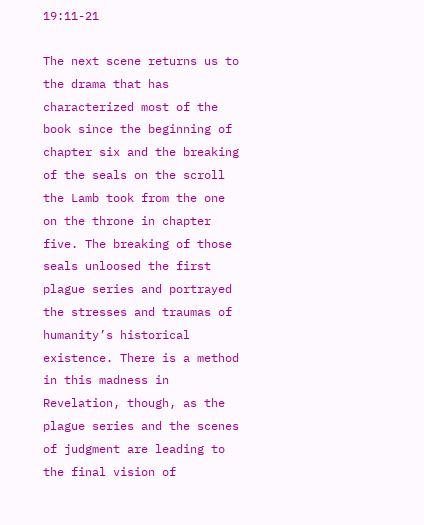19:11-21

The next scene returns us to the drama that has characterized most of the book since the beginning of chapter six and the breaking of the seals on the scroll the Lamb took from the one on the throne in chapter five. The breaking of those seals unloosed the first plague series and portrayed the stresses and traumas of humanity’s historical existence. There is a method in this madness in Revelation, though, as the plague series and the scenes of judgment are leading to the final vision of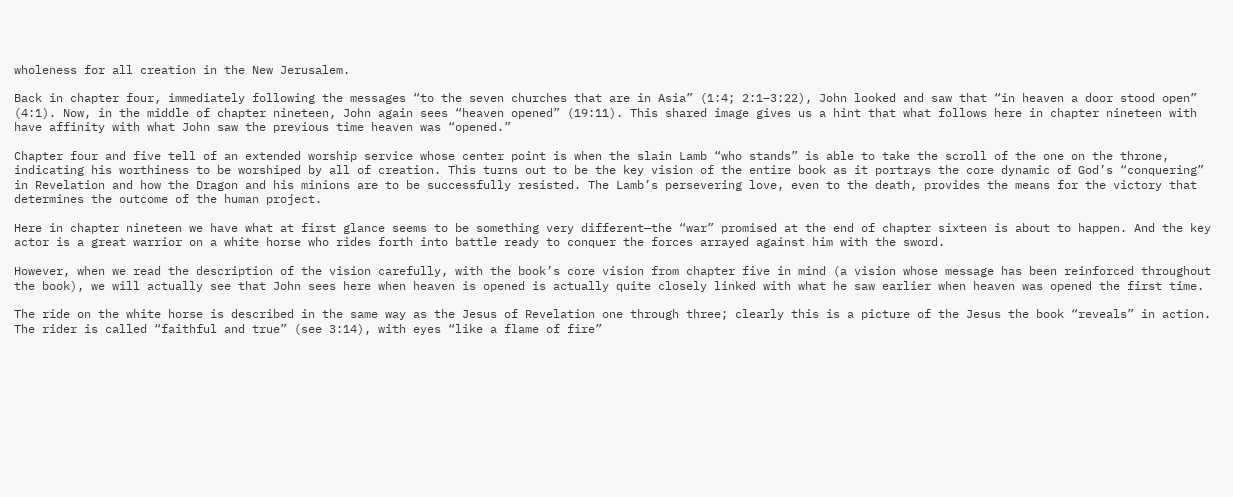wholeness for all creation in the New Jerusalem.

Back in chapter four, immediately following the messages “to the seven churches that are in Asia” (1:4; 2:1–3:22), John looked and saw that “in heaven a door stood open” (4:1). Now, in the middle of chapter nineteen, John again sees “heaven opened” (19:11). This shared image gives us a hint that what follows here in chapter nineteen with have affinity with what John saw the previous time heaven was “opened.”

Chapter four and five tell of an extended worship service whose center point is when the slain Lamb “who stands” is able to take the scroll of the one on the throne, indicating his worthiness to be worshiped by all of creation. This turns out to be the key vision of the entire book as it portrays the core dynamic of God’s “conquering” in Revelation and how the Dragon and his minions are to be successfully resisted. The Lamb’s persevering love, even to the death, provides the means for the victory that determines the outcome of the human project.

Here in chapter nineteen we have what at first glance seems to be something very different—the “war” promised at the end of chapter sixteen is about to happen. And the key actor is a great warrior on a white horse who rides forth into battle ready to conquer the forces arrayed against him with the sword.

However, when we read the description of the vision carefully, with the book’s core vision from chapter five in mind (a vision whose message has been reinforced throughout the book), we will actually see that John sees here when heaven is opened is actually quite closely linked with what he saw earlier when heaven was opened the first time.

The ride on the white horse is described in the same way as the Jesus of Revelation one through three; clearly this is a picture of the Jesus the book “reveals” in action. The rider is called “faithful and true” (see 3:14), with eyes “like a flame of fire”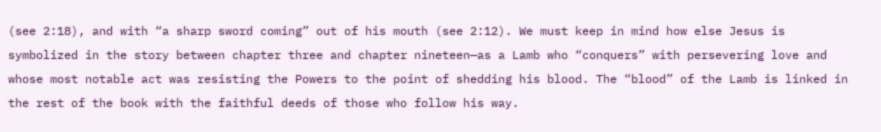(see 2:18), and with “a sharp sword coming” out of his mouth (see 2:12). We must keep in mind how else Jesus is symbolized in the story between chapter three and chapter nineteen—as a Lamb who “conquers” with persevering love and whose most notable act was resisting the Powers to the point of shedding his blood. The “blood” of the Lamb is linked in the rest of the book with the faithful deeds of those who follow his way.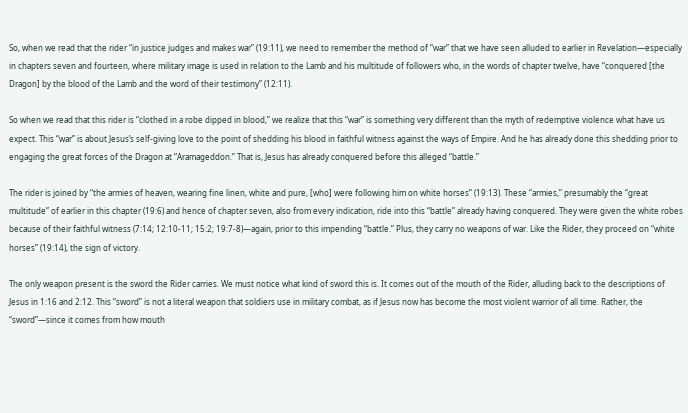So, when we read that the rider “in justice judges and makes war” (19:11), we need to remember the method of “war” that we have seen alluded to earlier in Revelation—especially in chapters seven and fourteen, where military image is used in relation to the Lamb and his multitude of followers who, in the words of chapter twelve, have “conquered [the Dragon] by the blood of the Lamb and the word of their testimony” (12:11).

So when we read that this rider is “clothed in a robe dipped in blood,” we realize that this “war” is something very different than the myth of redemptive violence what have us expect. This “war” is about Jesus’s self-giving love to the point of shedding his blood in faithful witness against the ways of Empire. And he has already done this shedding prior to engaging the great forces of the Dragon at “Aramageddon.” That is, Jesus has already conquered before this alleged “battle.”

The rider is joined by “the armies of heaven, wearing fine linen, white and pure, [who] were following him on white horses” (19:13). These “armies,” presumably the “great multitude” of earlier in this chapter (19:6) and hence of chapter seven, also from every indication, ride into this “battle” already having conquered. They were given the white robes because of their faithful witness (7:14; 12:10-11; 15:2; 19:7-8)—again, prior to this impending “battle.” Plus, they carry no weapons of war. Like the Rider, they proceed on “white horses” (19:14), the sign of victory.

The only weapon present is the sword the Rider carries. We must notice what kind of sword this is. It comes out of the mouth of the Rider, alluding back to the descriptions of Jesus in 1:16 and 2:12. This “sword” is not a literal weapon that soldiers use in military combat, as if Jesus now has become the most violent warrior of all time. Rather, the “sword”—since it comes from how mouth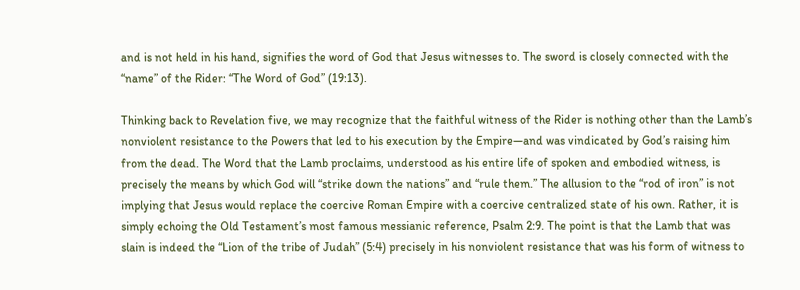and is not held in his hand, signifies the word of God that Jesus witnesses to. The sword is closely connected with the “name” of the Rider: “The Word of God” (19:13).

Thinking back to Revelation five, we may recognize that the faithful witness of the Rider is nothing other than the Lamb’s nonviolent resistance to the Powers that led to his execution by the Empire—and was vindicated by God’s raising him from the dead. The Word that the Lamb proclaims, understood as his entire life of spoken and embodied witness, is precisely the means by which God will “strike down the nations” and “rule them.” The allusion to the “rod of iron” is not implying that Jesus would replace the coercive Roman Empire with a coercive centralized state of his own. Rather, it is simply echoing the Old Testament’s most famous messianic reference, Psalm 2:9. The point is that the Lamb that was slain is indeed the “Lion of the tribe of Judah” (5:4) precisely in his nonviolent resistance that was his form of witness to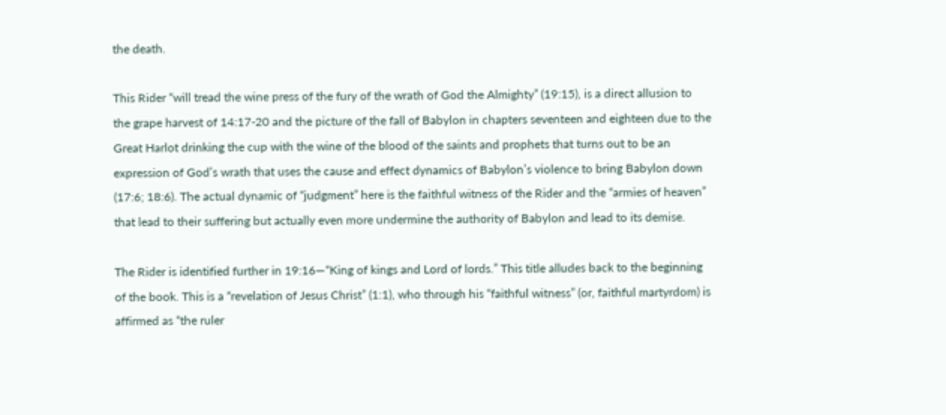the death.

This Rider “will tread the wine press of the fury of the wrath of God the Almighty” (19:15), is a direct allusion to the grape harvest of 14:17-20 and the picture of the fall of Babylon in chapters seventeen and eighteen due to the Great Harlot drinking the cup with the wine of the blood of the saints and prophets that turns out to be an expression of God’s wrath that uses the cause and effect dynamics of Babylon’s violence to bring Babylon down (17:6; 18:6). The actual dynamic of “judgment” here is the faithful witness of the Rider and the “armies of heaven” that lead to their suffering but actually even more undermine the authority of Babylon and lead to its demise.

The Rider is identified further in 19:16—“King of kings and Lord of lords.” This title alludes back to the beginning of the book. This is a “revelation of Jesus Christ” (1:1), who through his “faithful witness” (or, faithful martyrdom) is affirmed as “the ruler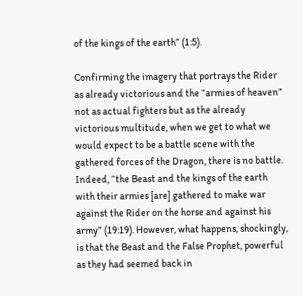of the kings of the earth” (1:5).

Confirming the imagery that portrays the Rider as already victorious and the “armies of heaven” not as actual fighters but as the already victorious multitude, when we get to what we would expect to be a battle scene with the gathered forces of the Dragon, there is no battle. Indeed, “the Beast and the kings of the earth with their armies [are] gathered to make war against the Rider on the horse and against his army” (19:19). However, what happens, shockingly, is that the Beast and the False Prophet, powerful as they had seemed back in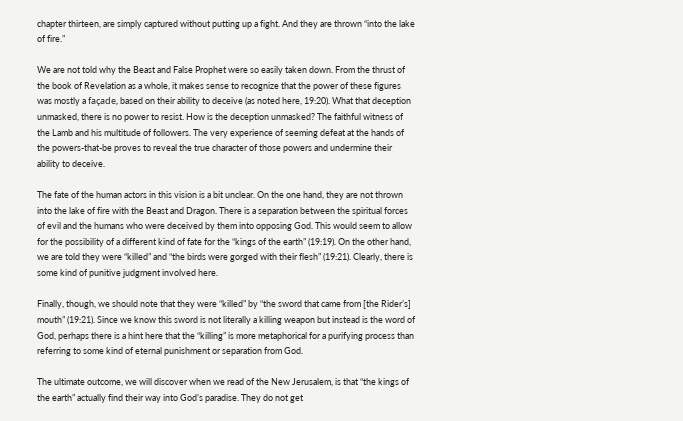chapter thirteen, are simply captured without putting up a fight. And they are thrown “into the lake of fire.”

We are not told why the Beast and False Prophet were so easily taken down. From the thrust of the book of Revelation as a whole, it makes sense to recognize that the power of these figures was mostly a façade, based on their ability to deceive (as noted here, 19:20). What that deception unmasked, there is no power to resist. How is the deception unmasked? The faithful witness of the Lamb and his multitude of followers. The very experience of seeming defeat at the hands of the powers-that-be proves to reveal the true character of those powers and undermine their ability to deceive.

The fate of the human actors in this vision is a bit unclear. On the one hand, they are not thrown into the lake of fire with the Beast and Dragon. There is a separation between the spiritual forces of evil and the humans who were deceived by them into opposing God. This would seem to allow for the possibility of a different kind of fate for the “kings of the earth” (19:19). On the other hand, we are told they were “killed” and “the birds were gorged with their flesh” (19:21). Clearly, there is some kind of punitive judgment involved here.

Finally, though, we should note that they were “killed” by “the sword that came from [the Rider’s] mouth” (19:21). Since we know this sword is not literally a killing weapon but instead is the word of God, perhaps there is a hint here that the “killing” is more metaphorical for a purifying process than referring to some kind of eternal punishment or separation from God.

The ultimate outcome, we will discover when we read of the New Jerusalem, is that “the kings of the earth” actually find their way into God’s paradise. They do not get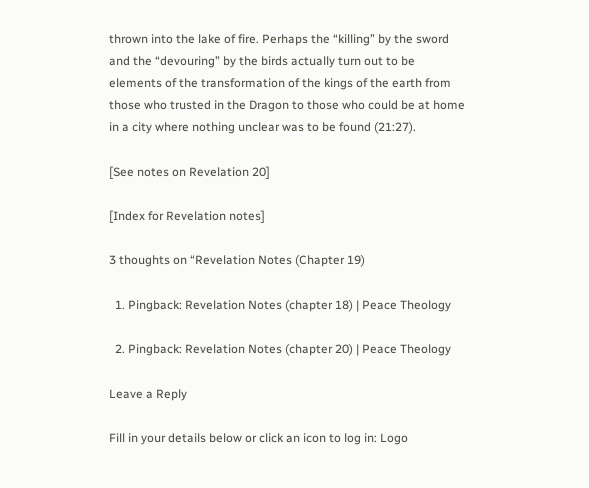thrown into the lake of fire. Perhaps the “killing” by the sword and the “devouring” by the birds actually turn out to be elements of the transformation of the kings of the earth from those who trusted in the Dragon to those who could be at home in a city where nothing unclear was to be found (21:27).

[See notes on Revelation 20]

[Index for Revelation notes]

3 thoughts on “Revelation Notes (Chapter 19)

  1. Pingback: Revelation Notes (chapter 18) | Peace Theology

  2. Pingback: Revelation Notes (chapter 20) | Peace Theology

Leave a Reply

Fill in your details below or click an icon to log in: Logo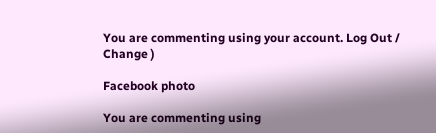You are commenting using your account. Log Out /  Change )

Facebook photo

You are commenting using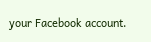your Facebook account.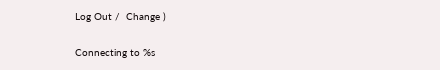Log Out /  Change )

Connecting to %s